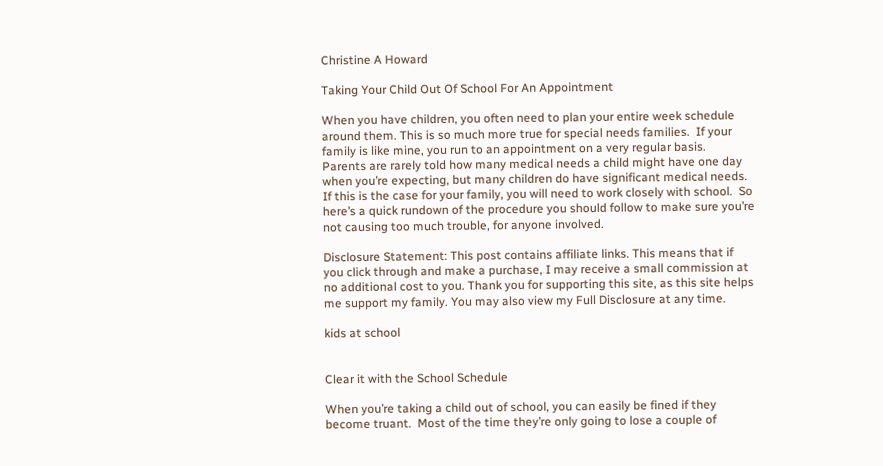Christine A Howard

Taking Your Child Out Of School For An Appointment

When you have children, you often need to plan your entire week schedule around them. This is so much more true for special needs families.  If your family is like mine, you run to an appointment on a very regular basis.  Parents are rarely told how many medical needs a child might have one day when you’re expecting, but many children do have significant medical needs. If this is the case for your family, you will need to work closely with school.  So here’s a quick rundown of the procedure you should follow to make sure you’re not causing too much trouble, for anyone involved.

Disclosure Statement: This post contains affiliate links. This means that if you click through and make a purchase, I may receive a small commission at no additional cost to you. Thank you for supporting this site, as this site helps me support my family. You may also view my Full Disclosure at any time.

kids at school


Clear it with the School Schedule

When you’re taking a child out of school, you can easily be fined if they become truant.  Most of the time they’re only going to lose a couple of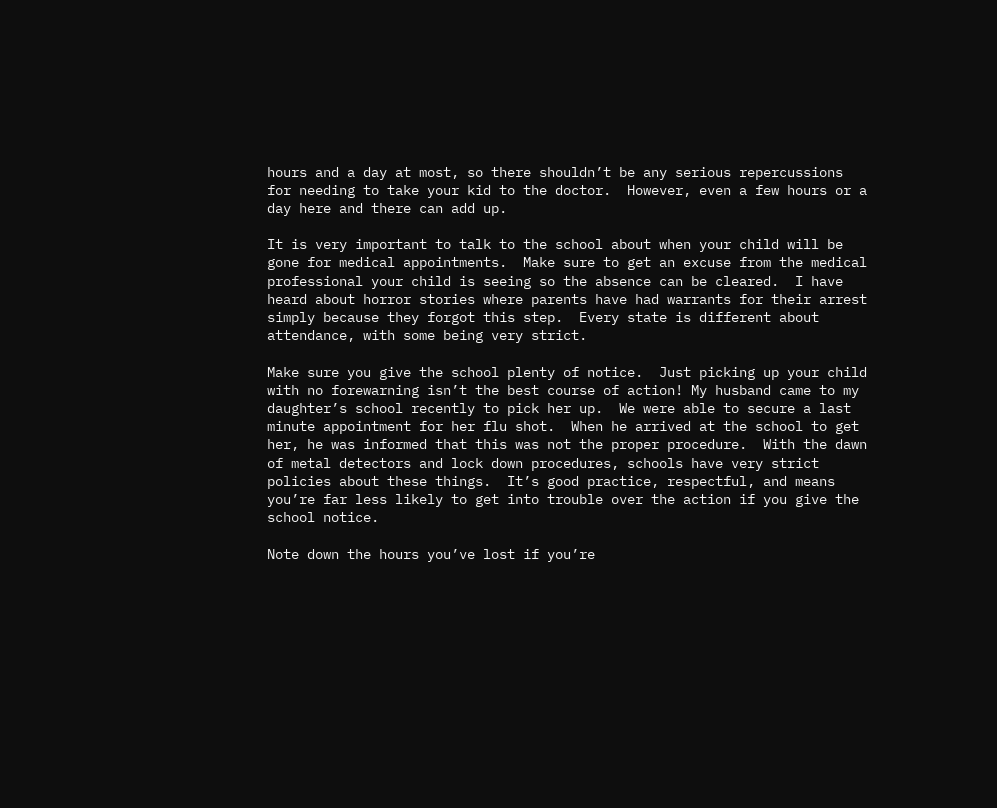hours and a day at most, so there shouldn’t be any serious repercussions for needing to take your kid to the doctor.  However, even a few hours or a day here and there can add up.

It is very important to talk to the school about when your child will be gone for medical appointments.  Make sure to get an excuse from the medical professional your child is seeing so the absence can be cleared.  I have heard about horror stories where parents have had warrants for their arrest simply because they forgot this step.  Every state is different about attendance, with some being very strict.

Make sure you give the school plenty of notice.  Just picking up your child with no forewarning isn’t the best course of action! My husband came to my daughter’s school recently to pick her up.  We were able to secure a last minute appointment for her flu shot.  When he arrived at the school to get her, he was informed that this was not the proper procedure.  With the dawn of metal detectors and lock down procedures, schools have very strict policies about these things.  It’s good practice, respectful, and means you’re far less likely to get into trouble over the action if you give the school notice.

Note down the hours you’ve lost if you’re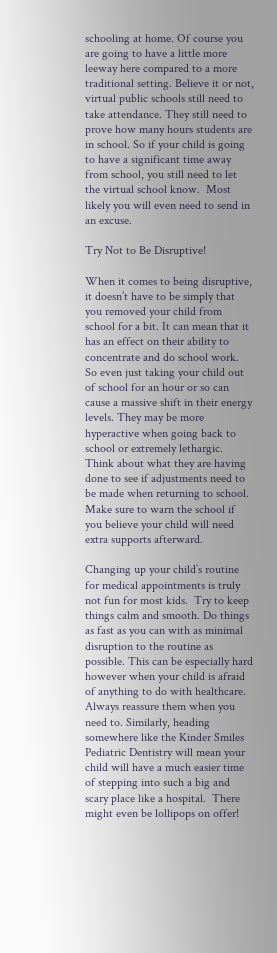schooling at home. Of course you are going to have a little more leeway here compared to a more traditional setting. Believe it or not, virtual public schools still need to take attendance. They still need to prove how many hours students are in school. So if your child is going to have a significant time away from school, you still need to let the virtual school know.  Most likely you will even need to send in an excuse.

Try Not to Be Disruptive!

When it comes to being disruptive, it doesn’t have to be simply that you removed your child from school for a bit. It can mean that it has an effect on their ability to concentrate and do school work.  So even just taking your child out of school for an hour or so can cause a massive shift in their energy levels. They may be more hyperactive when going back to school or extremely lethargic.  Think about what they are having done to see if adjustments need to be made when returning to school.  Make sure to warn the school if you believe your child will need extra supports afterward.

Changing up your child’s routine for medical appointments is truly not fun for most kids.  Try to keep things calm and smooth. Do things as fast as you can with as minimal disruption to the routine as possible. This can be especially hard however when your child is afraid of anything to do with healthcare.  Always reassure them when you need to. Similarly, heading somewhere like the Kinder Smiles Pediatric Dentistry will mean your child will have a much easier time of stepping into such a big and scary place like a hospital.  There might even be lollipops on offer!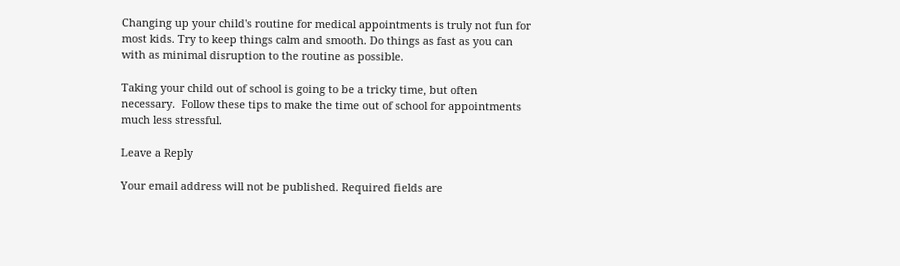Changing up your child's routine for medical appointments is truly not fun for most kids. Try to keep things calm and smooth. Do things as fast as you can with as minimal disruption to the routine as possible.

Taking your child out of school is going to be a tricky time, but often necessary.  Follow these tips to make the time out of school for appointments much less stressful.

Leave a Reply

Your email address will not be published. Required fields are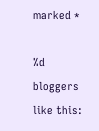marked *

%d bloggers like this: